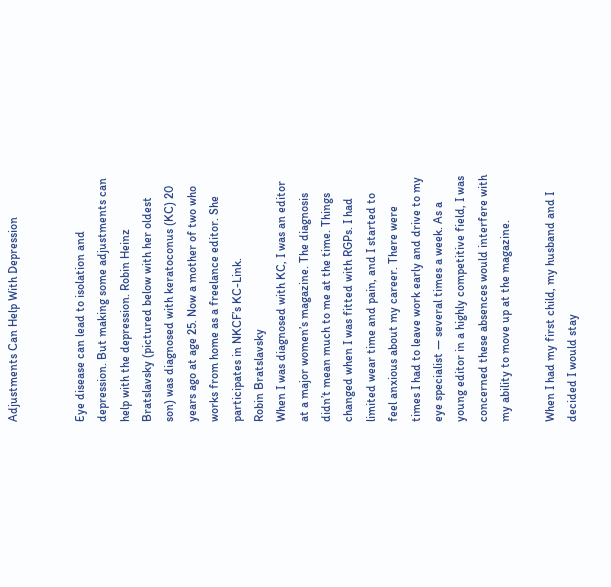Adjustments Can Help With Depression


Eye disease can lead to isolation and depression. But making some adjustments can help with the depression. Robin Heinz Bratslavsky (pictured below with her oldest son) was diagnosed with keratoconus (KC) 20 years ago at age 25. Now a mother of two who works from home as a freelance editor. She participates in NKCF’s KC-Link.
Robin Bratslavsky
When I was diagnosed with KC, I was an editor at a major women’s magazine. The diagnosis didn’t mean much to me at the time. Things changed when I was fitted with RGPs. I had limited wear time and pain, and I started to feel anxious about my career. There were times I had to leave work early and drive to my eye specialist — several times a week. As a young editor in a highly competitive field, I was concerned these absences would interfere with my ability to move up at the magazine.

When I had my first child, my husband and I decided I would stay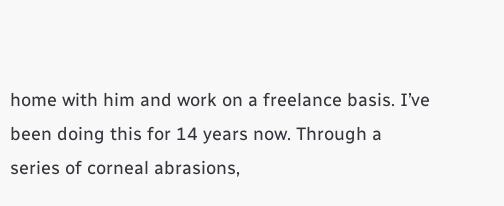home with him and work on a freelance basis. I’ve been doing this for 14 years now. Through a series of corneal abrasions,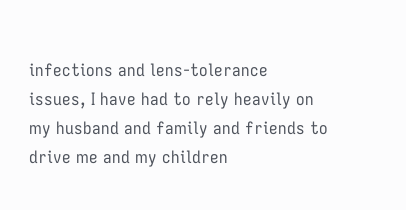infections and lens-tolerance issues, I have had to rely heavily on my husband and family and friends to drive me and my children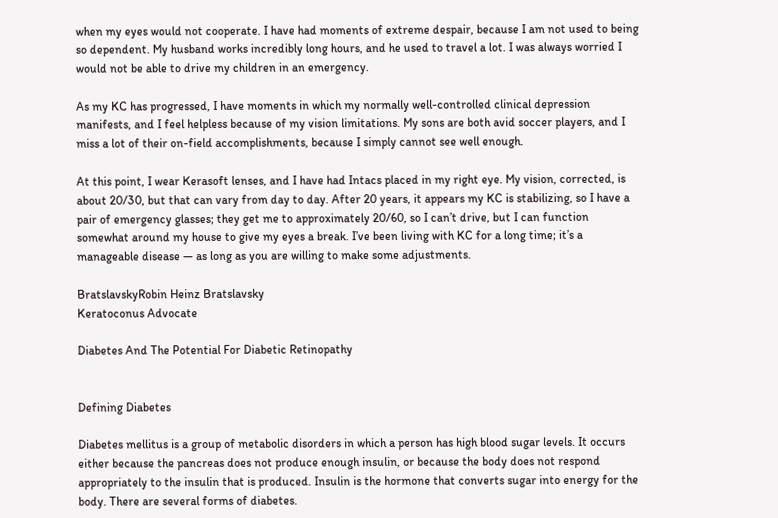when my eyes would not cooperate. I have had moments of extreme despair, because I am not used to being so dependent. My husband works incredibly long hours, and he used to travel a lot. I was always worried I would not be able to drive my children in an emergency.

As my KC has progressed, I have moments in which my normally well-controlled clinical depression manifests, and I feel helpless because of my vision limitations. My sons are both avid soccer players, and I miss a lot of their on-field accomplishments, because I simply cannot see well enough.

At this point, I wear Kerasoft lenses, and I have had Intacs placed in my right eye. My vision, corrected, is about 20/30, but that can vary from day to day. After 20 years, it appears my KC is stabilizing, so I have a pair of emergency glasses; they get me to approximately 20/60, so I can’t drive, but I can function somewhat around my house to give my eyes a break. I’ve been living with KC for a long time; it’s a manageable disease — as long as you are willing to make some adjustments.

BratslavskyRobin Heinz Bratslavsky
Keratoconus Advocate

Diabetes And The Potential For Diabetic Retinopathy


Defining Diabetes

Diabetes mellitus is a group of metabolic disorders in which a person has high blood sugar levels. It occurs either because the pancreas does not produce enough insulin, or because the body does not respond appropriately to the insulin that is produced. Insulin is the hormone that converts sugar into energy for the body. There are several forms of diabetes.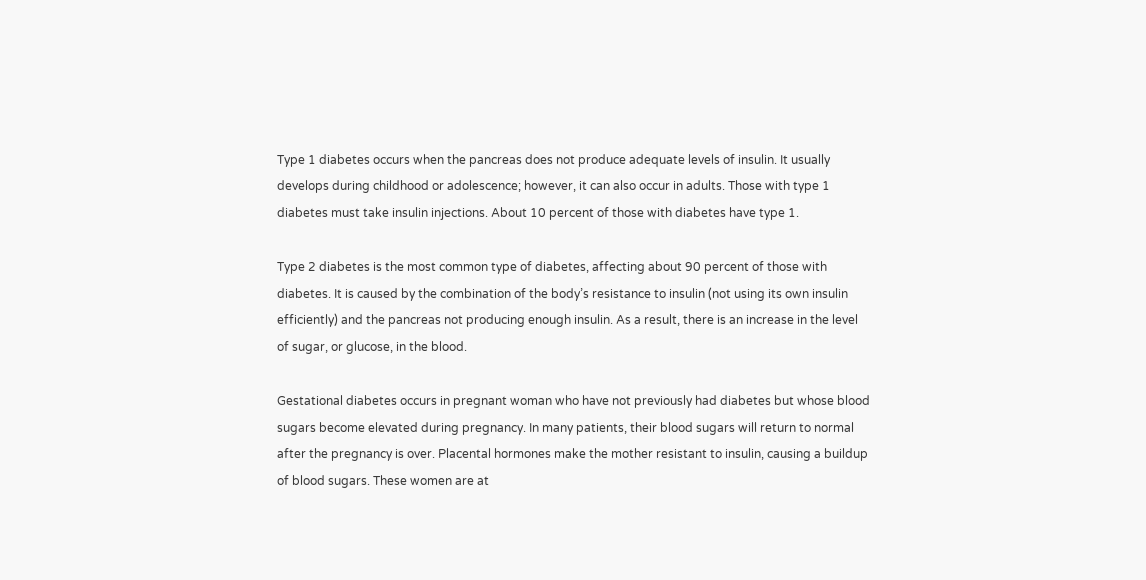Type 1 diabetes occurs when the pancreas does not produce adequate levels of insulin. It usually develops during childhood or adolescence; however, it can also occur in adults. Those with type 1 diabetes must take insulin injections. About 10 percent of those with diabetes have type 1.

Type 2 diabetes is the most common type of diabetes, affecting about 90 percent of those with diabetes. It is caused by the combination of the body’s resistance to insulin (not using its own insulin efficiently) and the pancreas not producing enough insulin. As a result, there is an increase in the level of sugar, or glucose, in the blood.

Gestational diabetes occurs in pregnant woman who have not previously had diabetes but whose blood sugars become elevated during pregnancy. In many patients, their blood sugars will return to normal after the pregnancy is over. Placental hormones make the mother resistant to insulin, causing a buildup of blood sugars. These women are at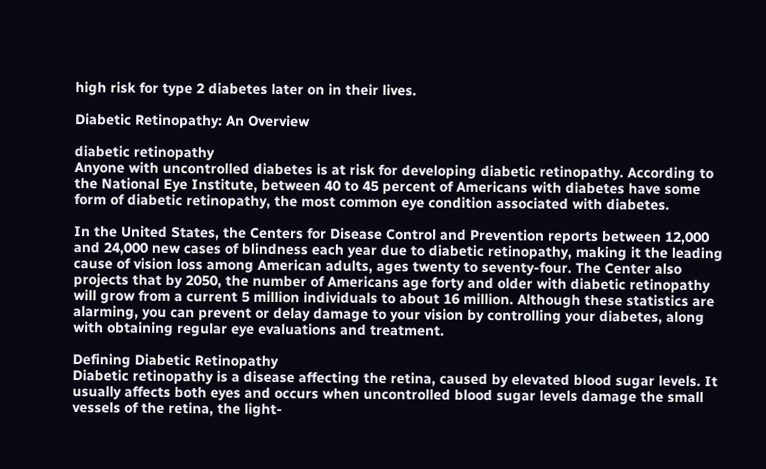high risk for type 2 diabetes later on in their lives.

Diabetic Retinopathy: An Overview

diabetic retinopathy
Anyone with uncontrolled diabetes is at risk for developing diabetic retinopathy. According to the National Eye Institute, between 40 to 45 percent of Americans with diabetes have some form of diabetic retinopathy, the most common eye condition associated with diabetes.

In the United States, the Centers for Disease Control and Prevention reports between 12,000 and 24,000 new cases of blindness each year due to diabetic retinopathy, making it the leading cause of vision loss among American adults, ages twenty to seventy-four. The Center also projects that by 2050, the number of Americans age forty and older with diabetic retinopathy will grow from a current 5 million individuals to about 16 million. Although these statistics are alarming, you can prevent or delay damage to your vision by controlling your diabetes, along with obtaining regular eye evaluations and treatment.

Defining Diabetic Retinopathy
Diabetic retinopathy is a disease affecting the retina, caused by elevated blood sugar levels. It usually affects both eyes and occurs when uncontrolled blood sugar levels damage the small vessels of the retina, the light-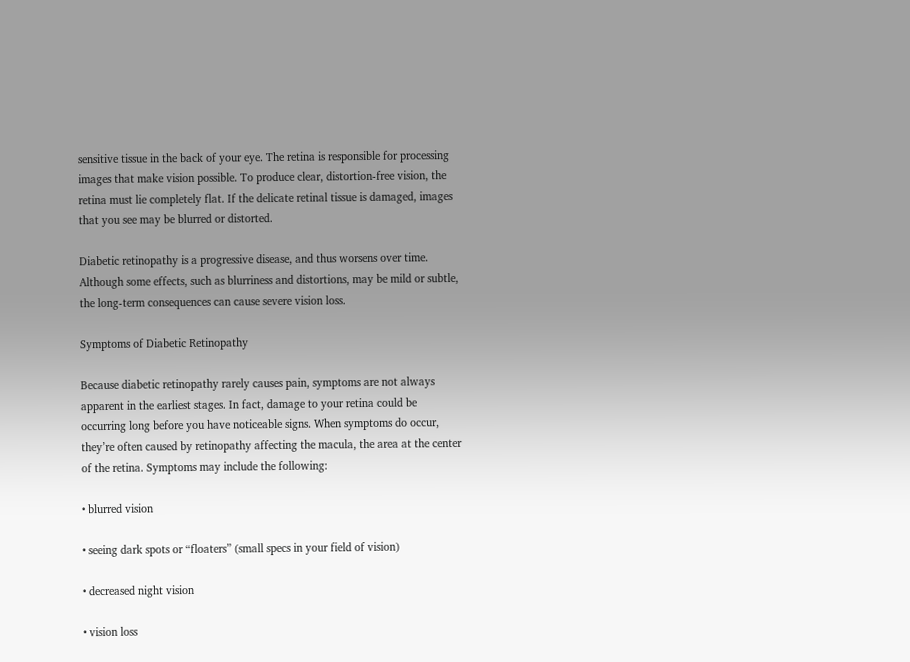sensitive tissue in the back of your eye. The retina is responsible for processing images that make vision possible. To produce clear, distortion-free vision, the retina must lie completely flat. If the delicate retinal tissue is damaged, images that you see may be blurred or distorted.

Diabetic retinopathy is a progressive disease, and thus worsens over time. Although some effects, such as blurriness and distortions, may be mild or subtle, the long-term consequences can cause severe vision loss.

Symptoms of Diabetic Retinopathy

Because diabetic retinopathy rarely causes pain, symptoms are not always apparent in the earliest stages. In fact, damage to your retina could be occurring long before you have noticeable signs. When symptoms do occur, they’re often caused by retinopathy affecting the macula, the area at the center of the retina. Symptoms may include the following:

• blurred vision

• seeing dark spots or “floaters” (small specs in your field of vision)

• decreased night vision

• vision loss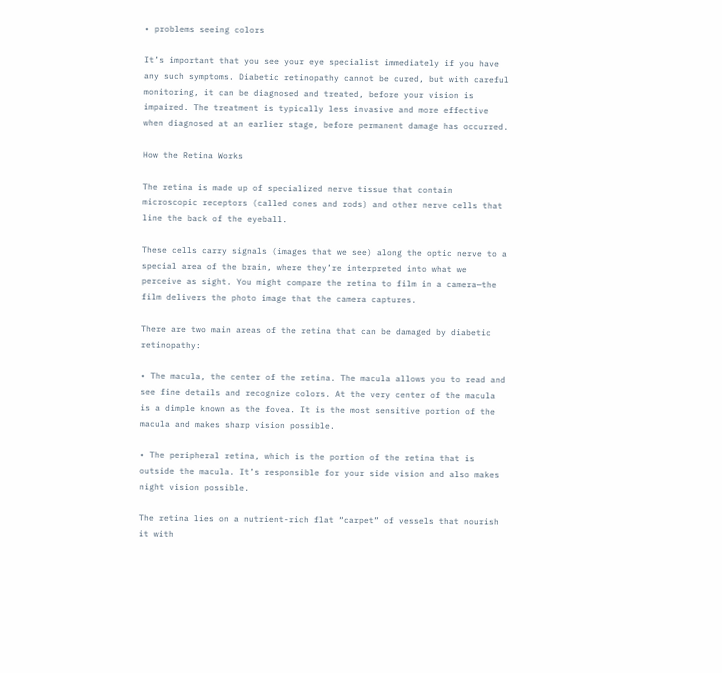• problems seeing colors

It’s important that you see your eye specialist immediately if you have any such symptoms. Diabetic retinopathy cannot be cured, but with careful monitoring, it can be diagnosed and treated, before your vision is impaired. The treatment is typically less invasive and more effective when diagnosed at an earlier stage, before permanent damage has occurred.

How the Retina Works

The retina is made up of specialized nerve tissue that contain microscopic receptors (called cones and rods) and other nerve cells that line the back of the eyeball.

These cells carry signals (images that we see) along the optic nerve to a special area of the brain, where they’re interpreted into what we perceive as sight. You might compare the retina to film in a camera—the film delivers the photo image that the camera captures.

There are two main areas of the retina that can be damaged by diabetic retinopathy:

• The macula, the center of the retina. The macula allows you to read and see fine details and recognize colors. At the very center of the macula is a dimple known as the fovea. It is the most sensitive portion of the macula and makes sharp vision possible.

• The peripheral retina, which is the portion of the retina that is outside the macula. It’s responsible for your side vision and also makes night vision possible.

The retina lies on a nutrient-rich flat “carpet” of vessels that nourish it with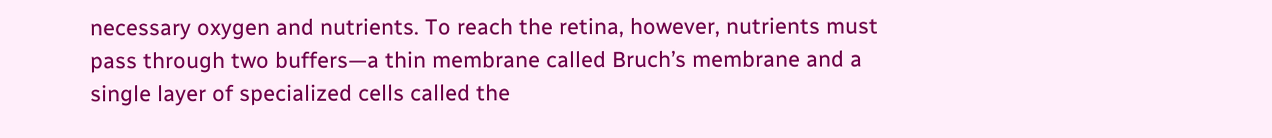necessary oxygen and nutrients. To reach the retina, however, nutrients must pass through two buffers—a thin membrane called Bruch’s membrane and a single layer of specialized cells called the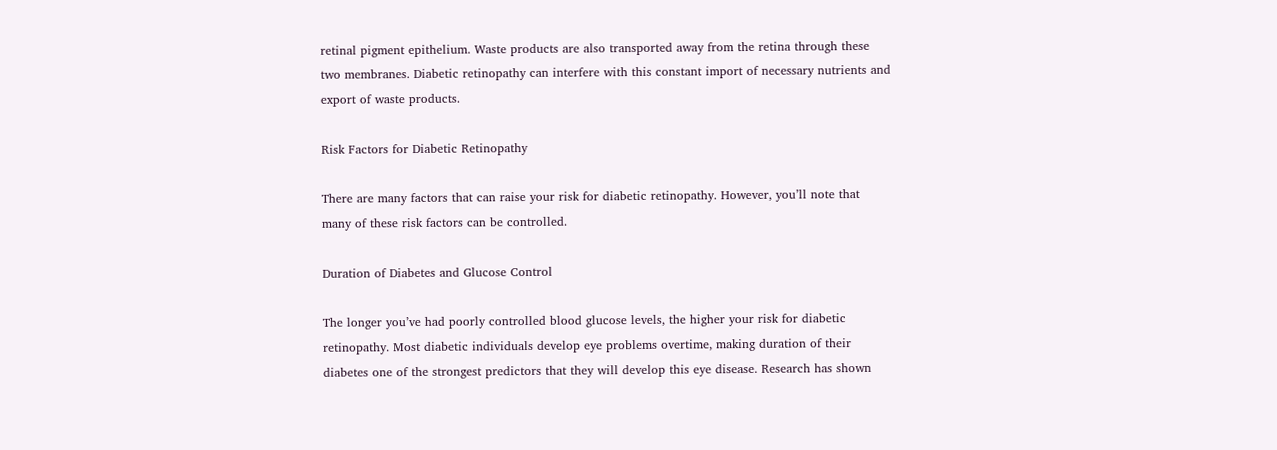retinal pigment epithelium. Waste products are also transported away from the retina through these two membranes. Diabetic retinopathy can interfere with this constant import of necessary nutrients and export of waste products.

Risk Factors for Diabetic Retinopathy

There are many factors that can raise your risk for diabetic retinopathy. However, you’ll note that many of these risk factors can be controlled.

Duration of Diabetes and Glucose Control

The longer you’ve had poorly controlled blood glucose levels, the higher your risk for diabetic retinopathy. Most diabetic individuals develop eye problems overtime, making duration of their diabetes one of the strongest predictors that they will develop this eye disease. Research has shown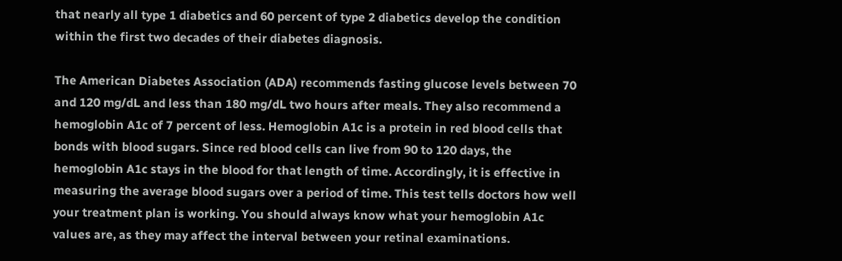that nearly all type 1 diabetics and 60 percent of type 2 diabetics develop the condition within the first two decades of their diabetes diagnosis.

The American Diabetes Association (ADA) recommends fasting glucose levels between 70 and 120 mg/dL and less than 180 mg/dL two hours after meals. They also recommend a hemoglobin A1c of 7 percent of less. Hemoglobin A1c is a protein in red blood cells that bonds with blood sugars. Since red blood cells can live from 90 to 120 days, the hemoglobin A1c stays in the blood for that length of time. Accordingly, it is effective in measuring the average blood sugars over a period of time. This test tells doctors how well your treatment plan is working. You should always know what your hemoglobin A1c values are, as they may affect the interval between your retinal examinations.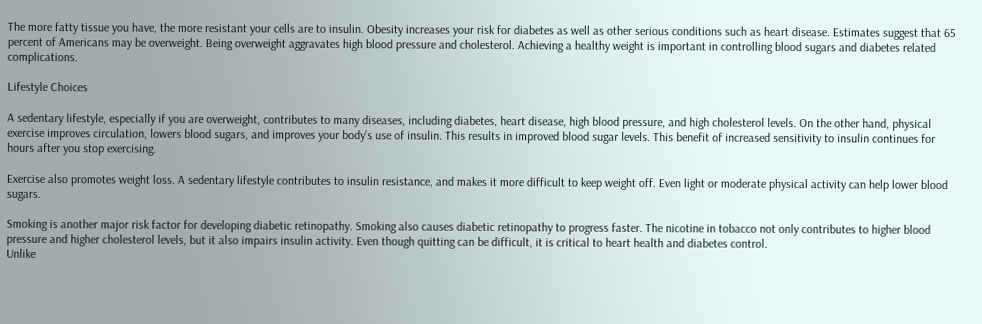The more fatty tissue you have, the more resistant your cells are to insulin. Obesity increases your risk for diabetes as well as other serious conditions such as heart disease. Estimates suggest that 65 percent of Americans may be overweight. Being overweight aggravates high blood pressure and cholesterol. Achieving a healthy weight is important in controlling blood sugars and diabetes related complications.

Lifestyle Choices

A sedentary lifestyle, especially if you are overweight, contributes to many diseases, including diabetes, heart disease, high blood pressure, and high cholesterol levels. On the other hand, physical exercise improves circulation, lowers blood sugars, and improves your body’s use of insulin. This results in improved blood sugar levels. This benefit of increased sensitivity to insulin continues for hours after you stop exercising.

Exercise also promotes weight loss. A sedentary lifestyle contributes to insulin resistance, and makes it more difficult to keep weight off. Even light or moderate physical activity can help lower blood sugars.

Smoking is another major risk factor for developing diabetic retinopathy. Smoking also causes diabetic retinopathy to progress faster. The nicotine in tobacco not only contributes to higher blood pressure and higher cholesterol levels, but it also impairs insulin activity. Even though quitting can be difficult, it is critical to heart health and diabetes control.
Unlike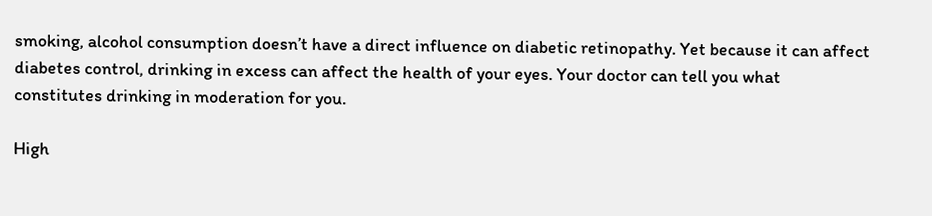smoking, alcohol consumption doesn’t have a direct influence on diabetic retinopathy. Yet because it can affect diabetes control, drinking in excess can affect the health of your eyes. Your doctor can tell you what constitutes drinking in moderation for you.

High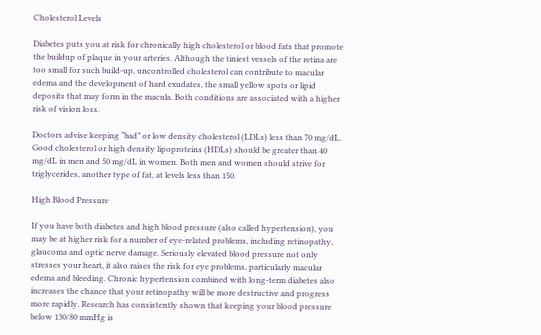Cholesterol Levels

Diabetes puts you at risk for chronically high cholesterol or blood fats that promote the buildup of plaque in your arteries. Although the tiniest vessels of the retina are too small for such build-up, uncontrolled cholesterol can contribute to macular edema and the development of hard exudates, the small yellow spots or lipid deposits that may form in the macula. Both conditions are associated with a higher risk of vision loss.

Doctors advise keeping “bad” or low density cholesterol (LDLs) less than 70 mg/dL. Good cholesterol or high density lipoproteins (HDLs) should be greater than 40 mg/dL in men and 50 mg/dL in women. Both men and women should strive for triglycerides, another type of fat, at levels less than 150.

High Blood Pressure

If you have both diabetes and high blood pressure (also called hypertension), you may be at higher risk for a number of eye-related problems, including retinopathy, glaucoma and optic nerve damage. Seriously elevated blood pressure not only stresses your heart, it also raises the risk for eye problems, particularly macular edema and bleeding. Chronic hypertension combined with long-term diabetes also increases the chance that your retinopathy will be more destructive and progress more rapidly. Research has consistently shown that keeping your blood pressure below 130/80 mmHg is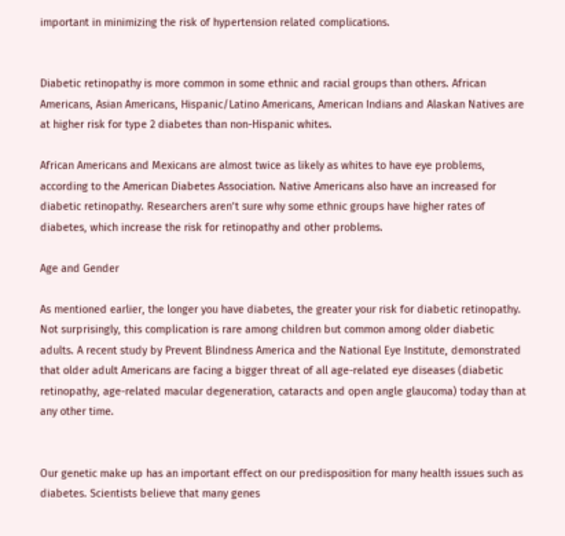important in minimizing the risk of hypertension related complications.


Diabetic retinopathy is more common in some ethnic and racial groups than others. African Americans, Asian Americans, Hispanic/Latino Americans, American Indians and Alaskan Natives are at higher risk for type 2 diabetes than non-Hispanic whites.

African Americans and Mexicans are almost twice as likely as whites to have eye problems, according to the American Diabetes Association. Native Americans also have an increased for diabetic retinopathy. Researchers aren’t sure why some ethnic groups have higher rates of diabetes, which increase the risk for retinopathy and other problems.

Age and Gender

As mentioned earlier, the longer you have diabetes, the greater your risk for diabetic retinopathy. Not surprisingly, this complication is rare among children but common among older diabetic adults. A recent study by Prevent Blindness America and the National Eye Institute, demonstrated that older adult Americans are facing a bigger threat of all age-related eye diseases (diabetic retinopathy, age-related macular degeneration, cataracts and open angle glaucoma) today than at any other time.


Our genetic make up has an important effect on our predisposition for many health issues such as diabetes. Scientists believe that many genes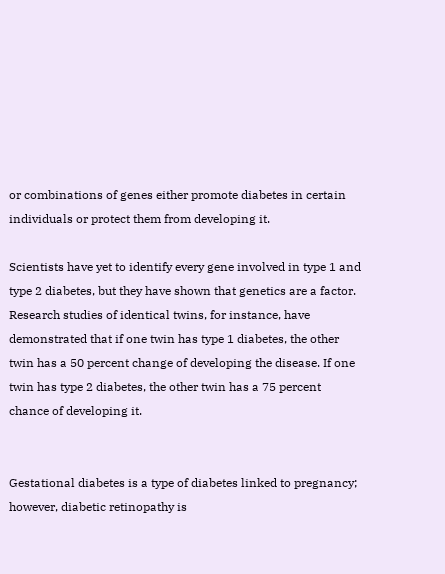or combinations of genes either promote diabetes in certain individuals or protect them from developing it.

Scientists have yet to identify every gene involved in type 1 and type 2 diabetes, but they have shown that genetics are a factor. Research studies of identical twins, for instance, have demonstrated that if one twin has type 1 diabetes, the other twin has a 50 percent change of developing the disease. If one twin has type 2 diabetes, the other twin has a 75 percent chance of developing it.


Gestational diabetes is a type of diabetes linked to pregnancy; however, diabetic retinopathy is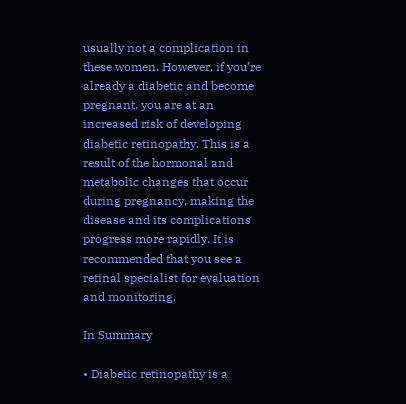usually not a complication in these women. However, if you’re already a diabetic and become pregnant, you are at an increased risk of developing diabetic retinopathy. This is a result of the hormonal and metabolic changes that occur during pregnancy, making the disease and its complications progress more rapidly. It is recommended that you see a retinal specialist for evaluation and monitoring.

In Summary

• Diabetic retinopathy is a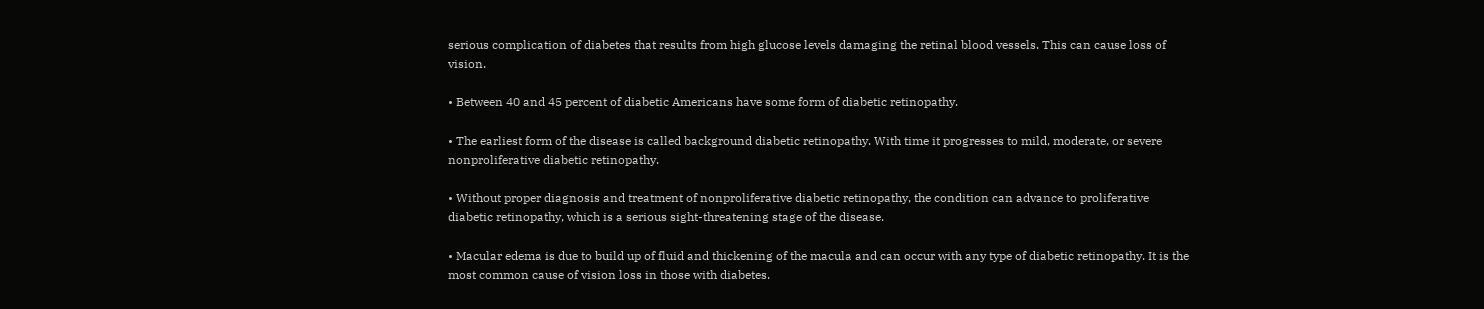serious complication of diabetes that results from high glucose levels damaging the retinal blood vessels. This can cause loss of vision.

• Between 40 and 45 percent of diabetic Americans have some form of diabetic retinopathy.

• The earliest form of the disease is called background diabetic retinopathy. With time it progresses to mild, moderate, or severe nonproliferative diabetic retinopathy.

• Without proper diagnosis and treatment of nonproliferative diabetic retinopathy, the condition can advance to proliferative diabetic retinopathy, which is a serious sight-threatening stage of the disease.

• Macular edema is due to build up of fluid and thickening of the macula and can occur with any type of diabetic retinopathy. It is the most common cause of vision loss in those with diabetes.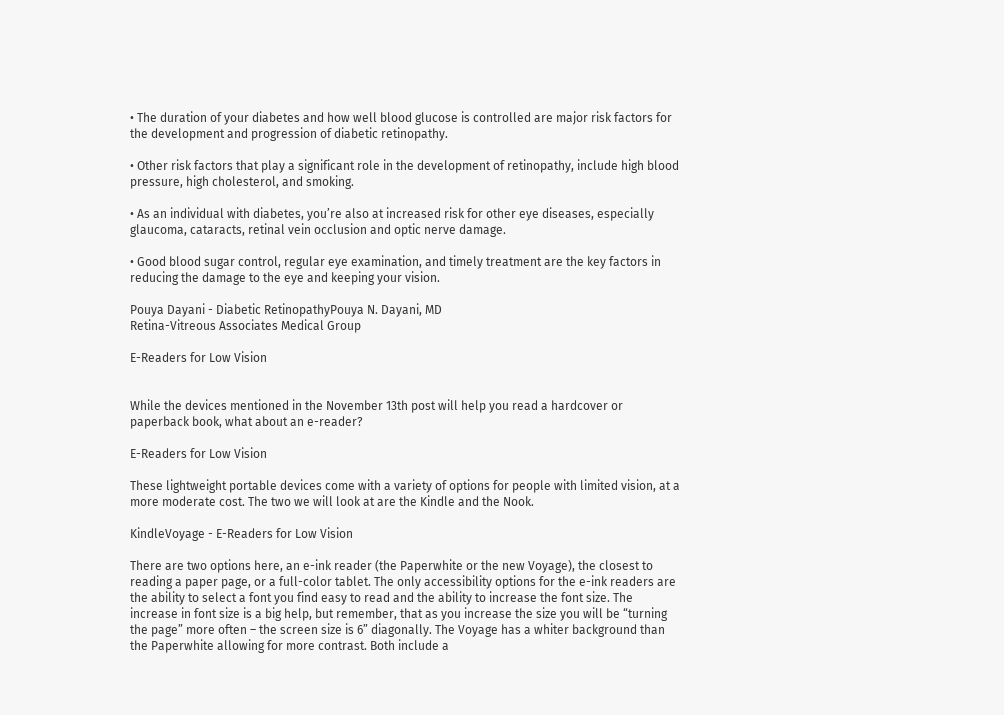• The duration of your diabetes and how well blood glucose is controlled are major risk factors for the development and progression of diabetic retinopathy.

• Other risk factors that play a significant role in the development of retinopathy, include high blood pressure, high cholesterol, and smoking.

• As an individual with diabetes, you’re also at increased risk for other eye diseases, especially glaucoma, cataracts, retinal vein occlusion and optic nerve damage.

• Good blood sugar control, regular eye examination, and timely treatment are the key factors in reducing the damage to the eye and keeping your vision.

Pouya Dayani - Diabetic RetinopathyPouya N. Dayani, MD
Retina-Vitreous Associates Medical Group

E-Readers for Low Vision


While the devices mentioned in the November 13th post will help you read a hardcover or paperback book, what about an e-reader?

E-Readers for Low Vision

These lightweight portable devices come with a variety of options for people with limited vision, at a more moderate cost. The two we will look at are the Kindle and the Nook.

KindleVoyage - E-Readers for Low Vision

There are two options here, an e-ink reader (the Paperwhite or the new Voyage), the closest to reading a paper page, or a full-color tablet. The only accessibility options for the e-ink readers are the ability to select a font you find easy to read and the ability to increase the font size. The increase in font size is a big help, but remember, that as you increase the size you will be “turning the page” more often – the screen size is 6” diagonally. The Voyage has a whiter background than the Paperwhite allowing for more contrast. Both include a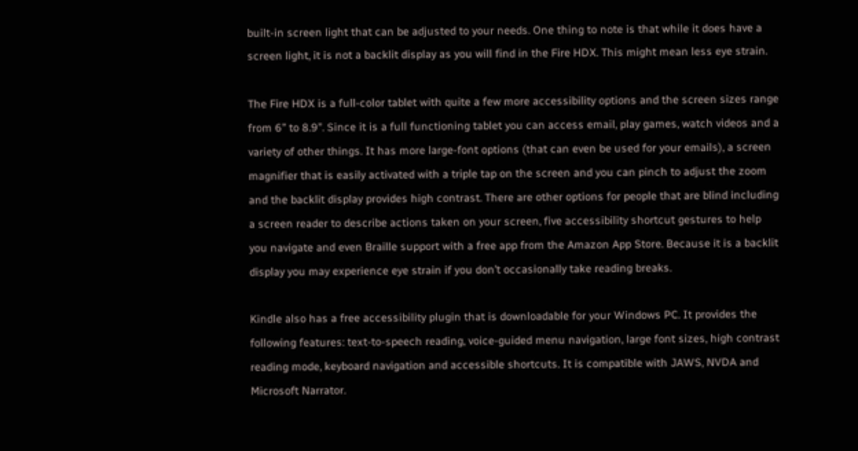built-in screen light that can be adjusted to your needs. One thing to note is that while it does have a screen light, it is not a backlit display as you will find in the Fire HDX. This might mean less eye strain.

The Fire HDX is a full-color tablet with quite a few more accessibility options and the screen sizes range from 6” to 8.9”. Since it is a full functioning tablet you can access email, play games, watch videos and a variety of other things. It has more large-font options (that can even be used for your emails), a screen magnifier that is easily activated with a triple tap on the screen and you can pinch to adjust the zoom and the backlit display provides high contrast. There are other options for people that are blind including a screen reader to describe actions taken on your screen, five accessibility shortcut gestures to help you navigate and even Braille support with a free app from the Amazon App Store. Because it is a backlit display you may experience eye strain if you don’t occasionally take reading breaks.

Kindle also has a free accessibility plugin that is downloadable for your Windows PC. It provides the following features: text-to-speech reading, voice-guided menu navigation, large font sizes, high contrast reading mode, keyboard navigation and accessible shortcuts. It is compatible with JAWS, NVDA and Microsoft Narrator.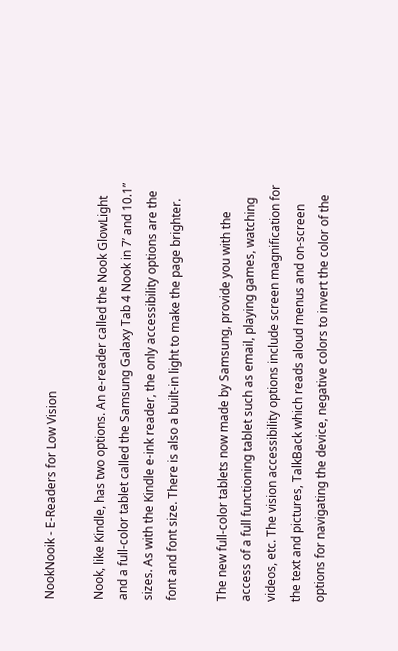NookNooik - E-Readers for Low Vision

Nook, like Kindle, has two options. An e-reader called the Nook GlowLight and a full-color tablet called the Samsung Galaxy Tab 4 Nook in 7’ and 10.1” sizes. As with the Kindle e-ink reader, the only accessibility options are the font and font size. There is also a built-in light to make the page brighter.

The new full-color tablets now made by Samsung, provide you with the access of a full functioning tablet such as email, playing games, watching videos, etc. The vision accessibility options include screen magnification for the text and pictures, TalkBack which reads aloud menus and on-screen options for navigating the device, negative colors to invert the color of the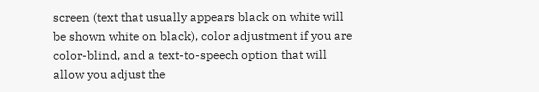screen (text that usually appears black on white will be shown white on black), color adjustment if you are color-blind, and a text-to-speech option that will allow you adjust the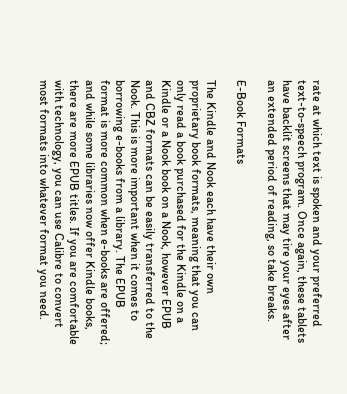rate at which text is spoken and your preferred text-to-speech program. Once again, these tablets have backlit screens that may tire your eyes after an extended period of reading, so take breaks.

E-Book Formats

The Kindle and Nook each have their own proprietary book formats, meaning that you can only read a book purchased for the Kindle on a Kindle or a Nook book on a Nook, however EPUB and CBZ formats can be easily transferred to the Nook. This is more important when it comes to borrowing e-books from a library. The EPUB format is more common when e-books are offered; and while some libraries now offer Kindle books, there are more EPUB titles. If you are comfortable with technology, you can use Calibre to convert most formats into whatever format you need.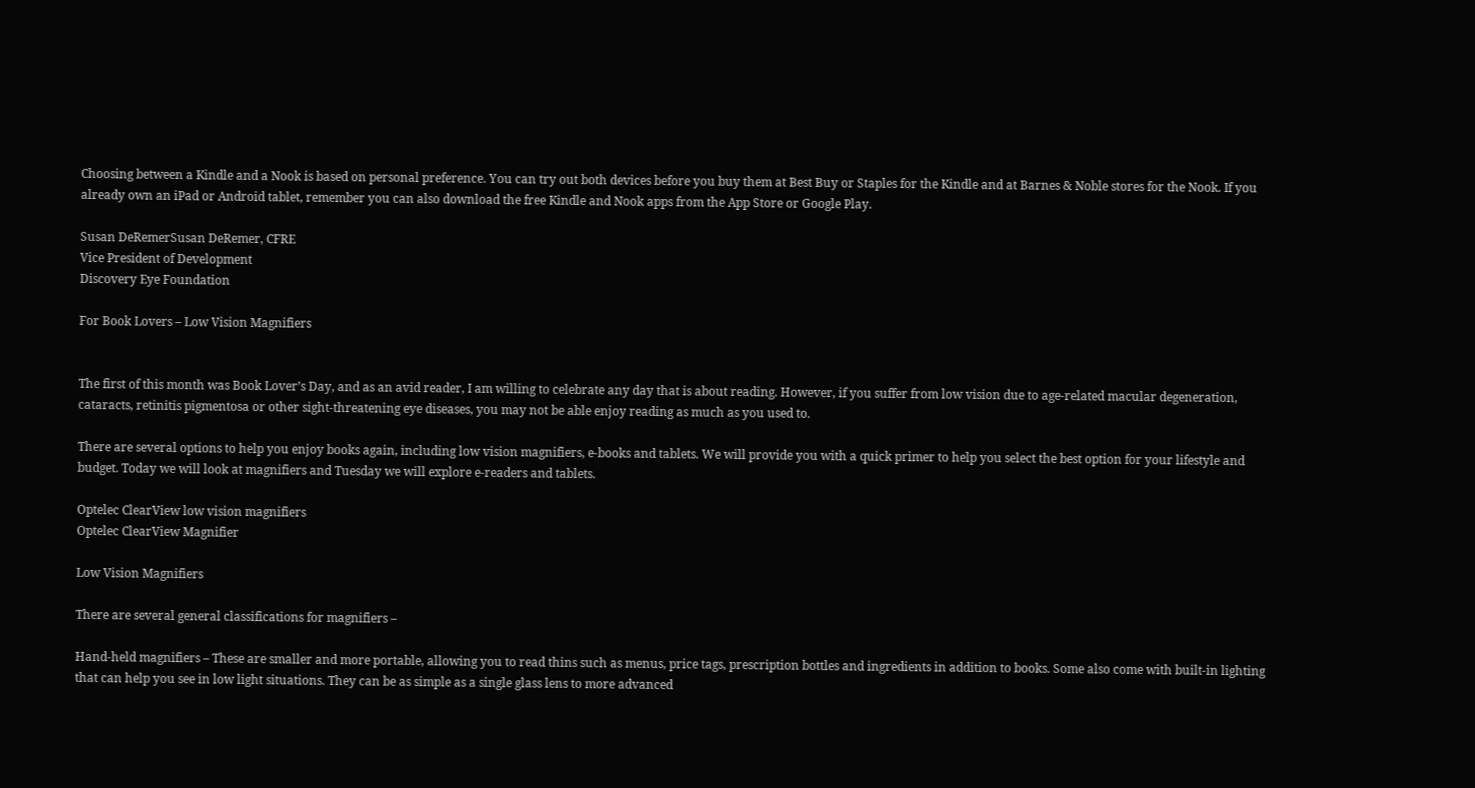Choosing between a Kindle and a Nook is based on personal preference. You can try out both devices before you buy them at Best Buy or Staples for the Kindle and at Barnes & Noble stores for the Nook. If you already own an iPad or Android tablet, remember you can also download the free Kindle and Nook apps from the App Store or Google Play.

Susan DeRemerSusan DeRemer, CFRE
Vice President of Development
Discovery Eye Foundation

For Book Lovers – Low Vision Magnifiers


The first of this month was Book Lover’s Day, and as an avid reader, I am willing to celebrate any day that is about reading. However, if you suffer from low vision due to age-related macular degeneration, cataracts, retinitis pigmentosa or other sight-threatening eye diseases, you may not be able enjoy reading as much as you used to.

There are several options to help you enjoy books again, including low vision magnifiers, e-books and tablets. We will provide you with a quick primer to help you select the best option for your lifestyle and budget. Today we will look at magnifiers and Tuesday we will explore e-readers and tablets.

Optelec ClearView low vision magnifiers
Optelec ClearView Magnifier

Low Vision Magnifiers

There are several general classifications for magnifiers –

Hand-held magnifiers – These are smaller and more portable, allowing you to read thins such as menus, price tags, prescription bottles and ingredients in addition to books. Some also come with built-in lighting that can help you see in low light situations. They can be as simple as a single glass lens to more advanced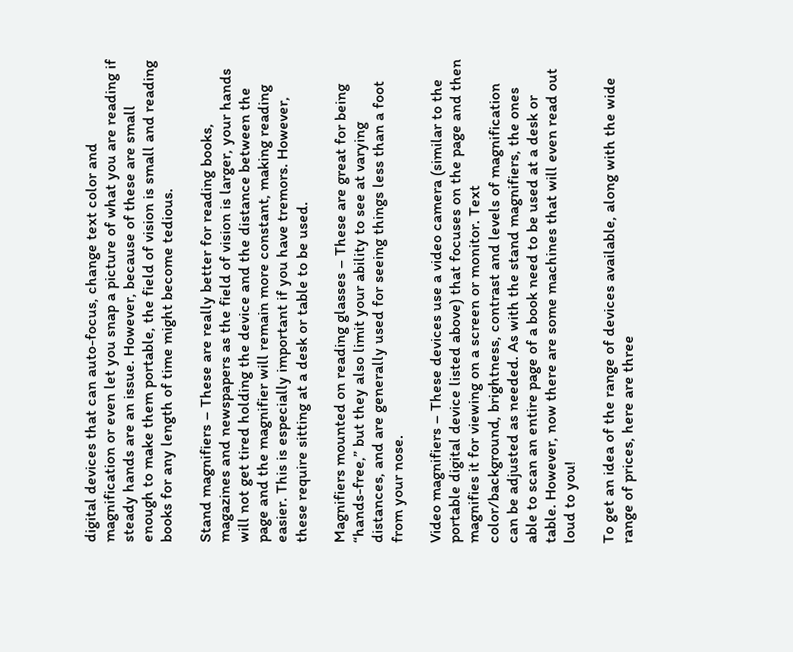digital devices that can auto-focus, change text color and magnification or even let you snap a picture of what you are reading if steady hands are an issue. However, because of these are small enough to make them portable, the field of vision is small and reading books for any length of time might become tedious.

Stand magnifiers – These are really better for reading books, magazines and newspapers as the field of vision is larger, your hands will not get tired holding the device and the distance between the page and the magnifier will remain more constant, making reading easier. This is especially important if you have tremors. However, these require sitting at a desk or table to be used.

Magnifiers mounted on reading glasses – These are great for being “hands-free,” but they also limit your ability to see at varying distances, and are generally used for seeing things less than a foot from your nose.

Video magnifiers – These devices use a video camera (similar to the portable digital device listed above) that focuses on the page and then magnifies it for viewing on a screen or monitor. Text color/background, brightness, contrast and levels of magnification can be adjusted as needed. As with the stand magnifiers, the ones able to scan an entire page of a book need to be used at a desk or table. However, now there are some machines that will even read out loud to you!

To get an idea of the range of devices available, along with the wide range of prices, here are three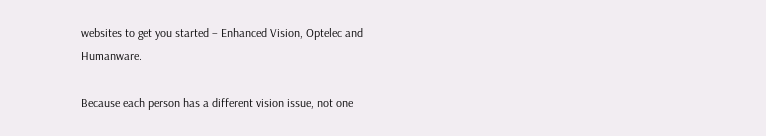websites to get you started – Enhanced Vision, Optelec and Humanware.

Because each person has a different vision issue, not one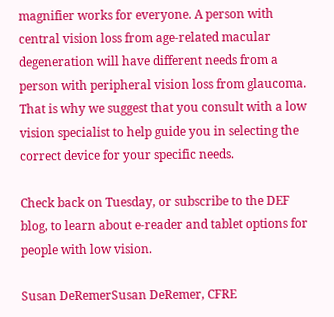magnifier works for everyone. A person with central vision loss from age-related macular degeneration will have different needs from a person with peripheral vision loss from glaucoma. That is why we suggest that you consult with a low vision specialist to help guide you in selecting the correct device for your specific needs.

Check back on Tuesday, or subscribe to the DEF blog, to learn about e-reader and tablet options for people with low vision.

Susan DeRemerSusan DeRemer, CFRE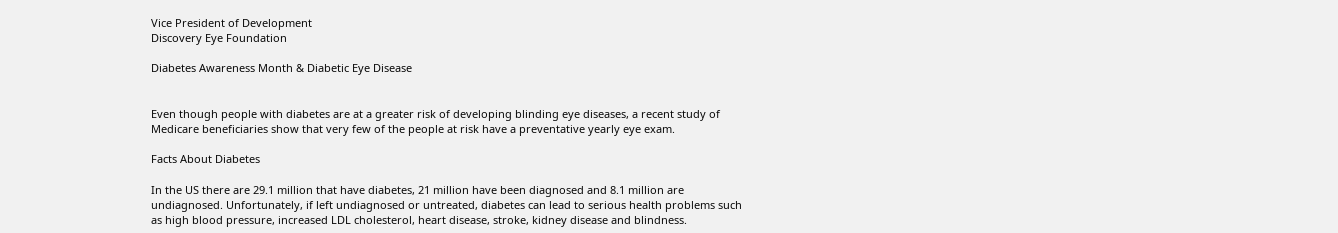Vice President of Development
Discovery Eye Foundation

Diabetes Awareness Month & Diabetic Eye Disease


Even though people with diabetes are at a greater risk of developing blinding eye diseases, a recent study of Medicare beneficiaries show that very few of the people at risk have a preventative yearly eye exam.

Facts About Diabetes

In the US there are 29.1 million that have diabetes, 21 million have been diagnosed and 8.1 million are undiagnosed. Unfortunately, if left undiagnosed or untreated, diabetes can lead to serious health problems such as high blood pressure, increased LDL cholesterol, heart disease, stroke, kidney disease and blindness.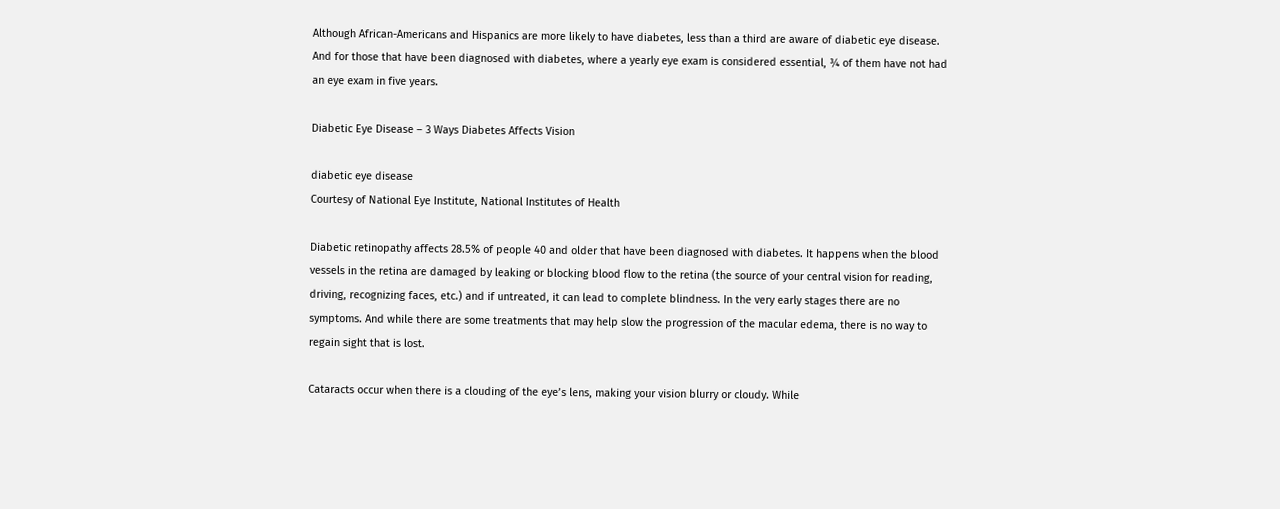Although African-Americans and Hispanics are more likely to have diabetes, less than a third are aware of diabetic eye disease. And for those that have been diagnosed with diabetes, where a yearly eye exam is considered essential, ¾ of them have not had an eye exam in five years.

Diabetic Eye Disease – 3 Ways Diabetes Affects Vision

diabetic eye disease
Courtesy of National Eye Institute, National Institutes of Health

Diabetic retinopathy affects 28.5% of people 40 and older that have been diagnosed with diabetes. It happens when the blood vessels in the retina are damaged by leaking or blocking blood flow to the retina (the source of your central vision for reading, driving, recognizing faces, etc.) and if untreated, it can lead to complete blindness. In the very early stages there are no symptoms. And while there are some treatments that may help slow the progression of the macular edema, there is no way to regain sight that is lost.

Cataracts occur when there is a clouding of the eye’s lens, making your vision blurry or cloudy. While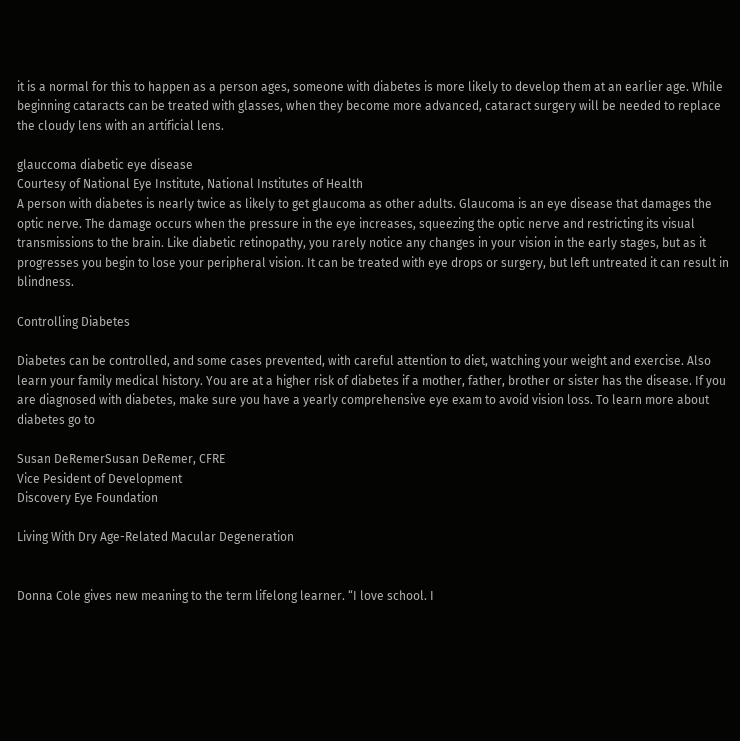it is a normal for this to happen as a person ages, someone with diabetes is more likely to develop them at an earlier age. While beginning cataracts can be treated with glasses, when they become more advanced, cataract surgery will be needed to replace the cloudy lens with an artificial lens.

glauccoma diabetic eye disease
Courtesy of National Eye Institute, National Institutes of Health
A person with diabetes is nearly twice as likely to get glaucoma as other adults. Glaucoma is an eye disease that damages the optic nerve. The damage occurs when the pressure in the eye increases, squeezing the optic nerve and restricting its visual transmissions to the brain. Like diabetic retinopathy, you rarely notice any changes in your vision in the early stages, but as it progresses you begin to lose your peripheral vision. It can be treated with eye drops or surgery, but left untreated it can result in blindness.

Controlling Diabetes

Diabetes can be controlled, and some cases prevented, with careful attention to diet, watching your weight and exercise. Also learn your family medical history. You are at a higher risk of diabetes if a mother, father, brother or sister has the disease. If you are diagnosed with diabetes, make sure you have a yearly comprehensive eye exam to avoid vision loss. To learn more about diabetes go to

Susan DeRemerSusan DeRemer, CFRE
Vice Pesident of Development
Discovery Eye Foundation

Living With Dry Age-Related Macular Degeneration


Donna Cole gives new meaning to the term lifelong learner. “I love school. I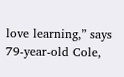love learning,” says 79-year-old Cole,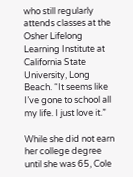who still regularly attends classes at the Osher Lifelong Learning Institute at California State University, Long Beach. “It seems like I’ve gone to school all my life. I just love it.”

While she did not earn her college degree until she was 65, Cole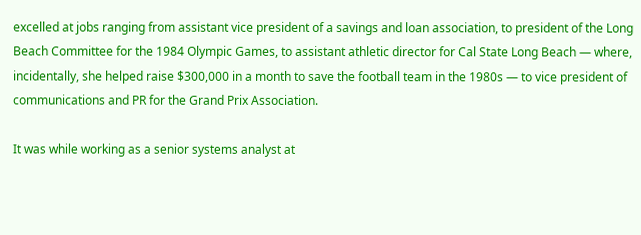excelled at jobs ranging from assistant vice president of a savings and loan association, to president of the Long Beach Committee for the 1984 Olympic Games, to assistant athletic director for Cal State Long Beach — where, incidentally, she helped raise $300,000 in a month to save the football team in the 1980s — to vice president of communications and PR for the Grand Prix Association.

It was while working as a senior systems analyst at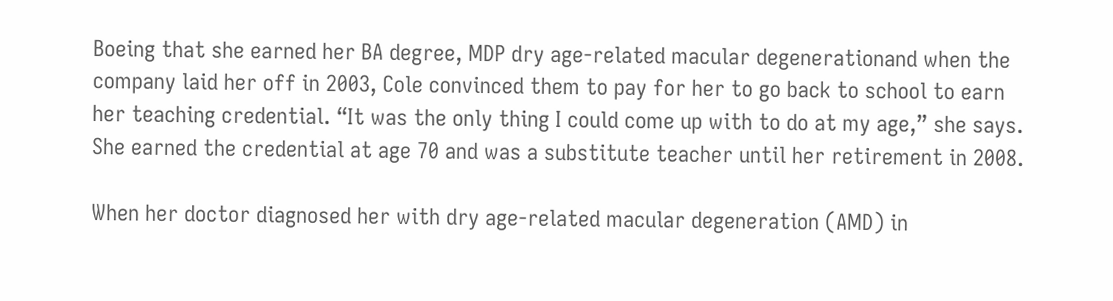Boeing that she earned her BA degree, MDP dry age-related macular degenerationand when the company laid her off in 2003, Cole convinced them to pay for her to go back to school to earn her teaching credential. “It was the only thing I could come up with to do at my age,” she says. She earned the credential at age 70 and was a substitute teacher until her retirement in 2008.

When her doctor diagnosed her with dry age-related macular degeneration (AMD) in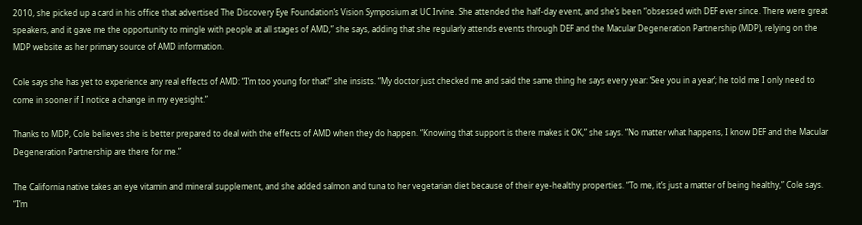2010, she picked up a card in his office that advertised The Discovery Eye Foundation’s Vision Symposium at UC Irvine. She attended the half-day event, and she’s been “obsessed with DEF ever since. There were great speakers, and it gave me the opportunity to mingle with people at all stages of AMD,” she says, adding that she regularly attends events through DEF and the Macular Degeneration Partnership (MDP), relying on the MDP website as her primary source of AMD information.

Cole says she has yet to experience any real effects of AMD: “I’m too young for that!” she insists. “My doctor just checked me and said the same thing he says every year: ‘See you in a year’; he told me I only need to come in sooner if I notice a change in my eyesight.”

Thanks to MDP, Cole believes she is better prepared to deal with the effects of AMD when they do happen. “Knowing that support is there makes it OK,” she says. “No matter what happens, I know DEF and the Macular Degeneration Partnership are there for me.”

The California native takes an eye vitamin and mineral supplement, and she added salmon and tuna to her vegetarian diet because of their eye-healthy properties. “To me, it’s just a matter of being healthy,” Cole says. “I’m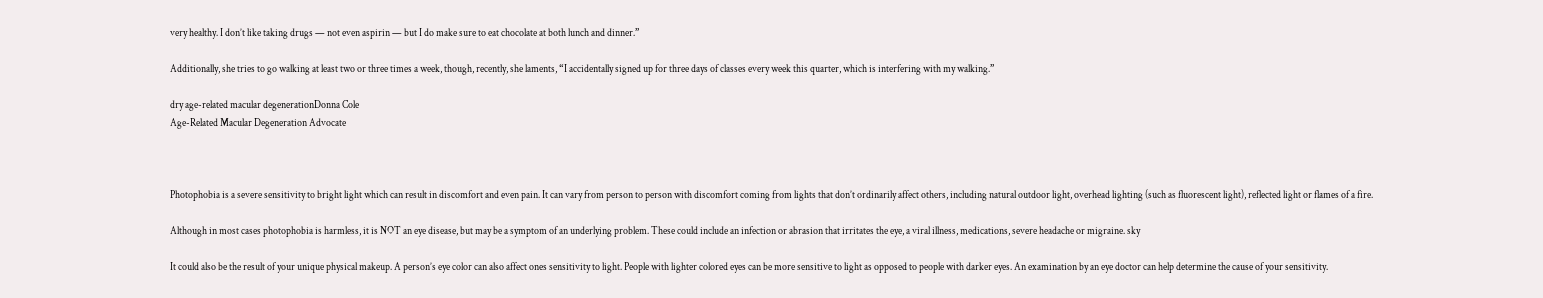very healthy. I don’t like taking drugs — not even aspirin — but I do make sure to eat chocolate at both lunch and dinner.”

Additionally, she tries to go walking at least two or three times a week, though, recently, she laments, “I accidentally signed up for three days of classes every week this quarter, which is interfering with my walking.”

dry age-related macular degenerationDonna Cole
Age-Related Macular Degeneration Advocate



Photophobia is a severe sensitivity to bright light which can result in discomfort and even pain. It can vary from person to person with discomfort coming from lights that don’t ordinarily affect others, including natural outdoor light, overhead lighting (such as fluorescent light), reflected light or flames of a fire.

Although in most cases photophobia is harmless, it is NOT an eye disease, but may be a symptom of an underlying problem. These could include an infection or abrasion that irritates the eye, a viral illness, medications, severe headache or migraine. sky

It could also be the result of your unique physical makeup. A person’s eye color can also affect ones sensitivity to light. People with lighter colored eyes can be more sensitive to light as opposed to people with darker eyes. An examination by an eye doctor can help determine the cause of your sensitivity.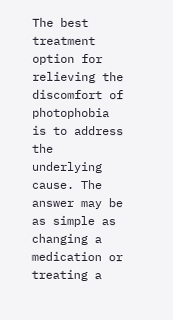The best treatment option for relieving the discomfort of photophobia is to address the underlying cause. The answer may be as simple as changing a medication or treating a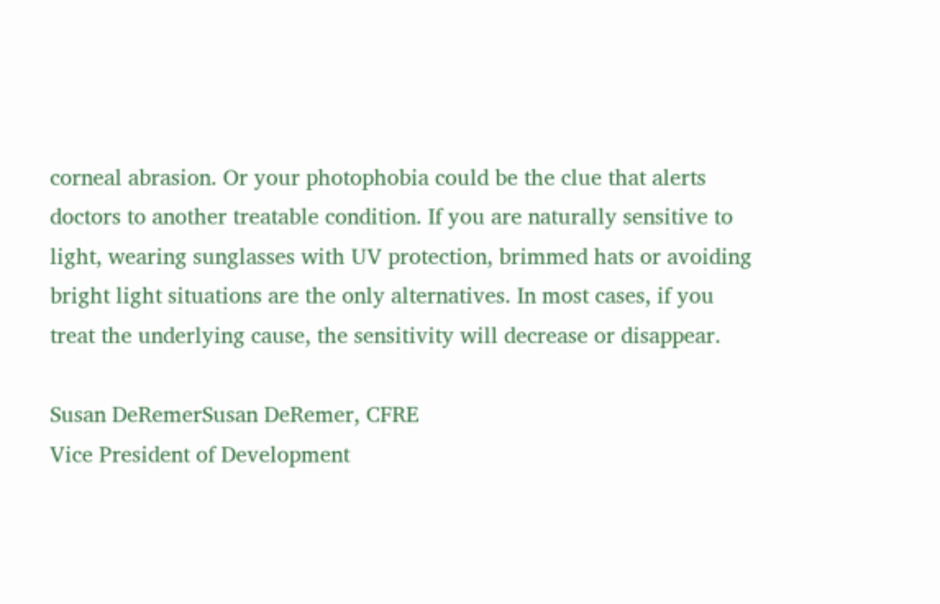corneal abrasion. Or your photophobia could be the clue that alerts doctors to another treatable condition. If you are naturally sensitive to light, wearing sunglasses with UV protection, brimmed hats or avoiding bright light situations are the only alternatives. In most cases, if you treat the underlying cause, the sensitivity will decrease or disappear.

Susan DeRemerSusan DeRemer, CFRE
Vice President of Development